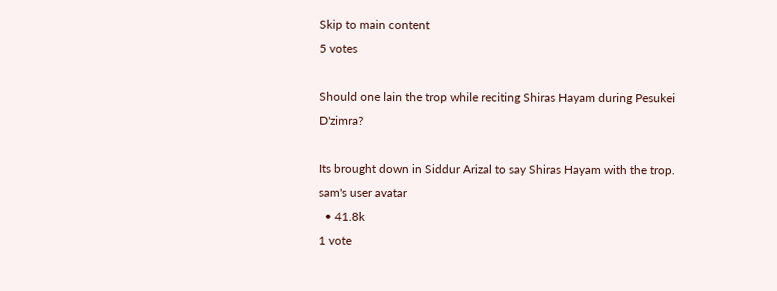Skip to main content
5 votes

Should one lain the trop while reciting Shiras Hayam during Pesukei D'zimra?

Its brought down in Siddur Arizal to say Shiras Hayam with the trop.
sam's user avatar
  • 41.8k
1 vote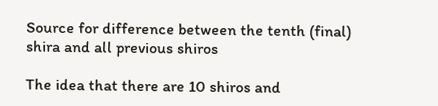Source for difference between the tenth (final) shira and all previous shiros

The idea that there are 10 shiros and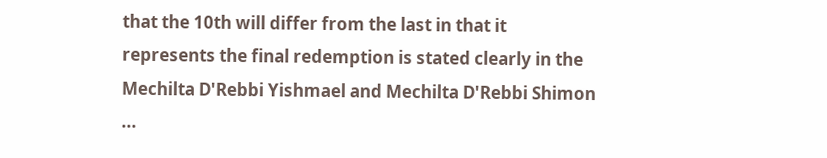that the 10th will differ from the last in that it represents the final redemption is stated clearly in the Mechilta D'Rebbi Yishmael and Mechilta D'Rebbi Shimon ...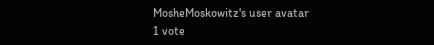MosheMoskowitz's user avatar
1 vote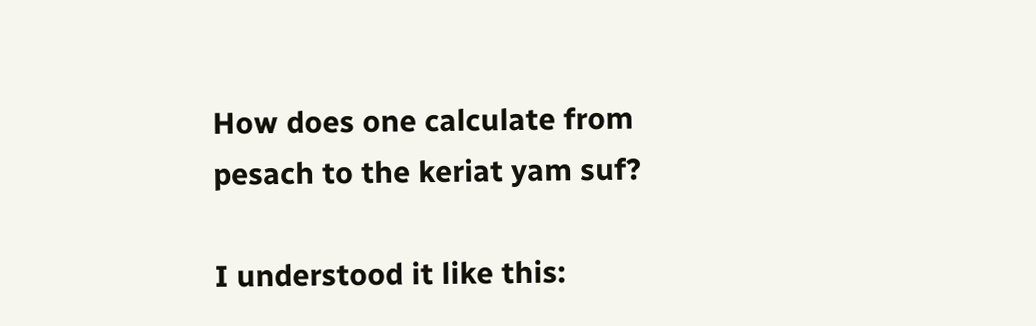How does one calculate from pesach to the keriat yam suf?

I understood it like this: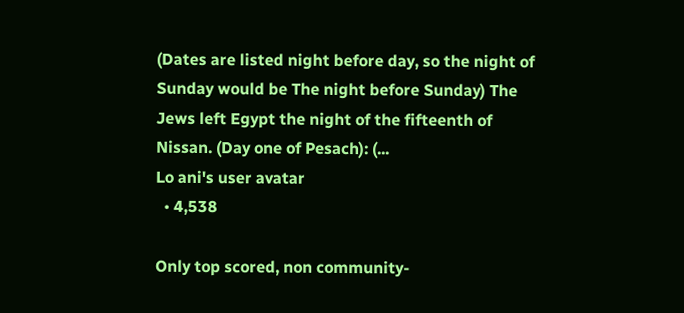(Dates are listed night before day, so the night of Sunday would be The night before Sunday) The Jews left Egypt the night of the fifteenth of Nissan. (Day one of Pesach): (...
Lo ani's user avatar
  • 4,538

Only top scored, non community-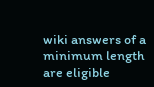wiki answers of a minimum length are eligible